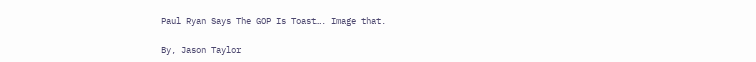Paul Ryan Says The GOP Is Toast…. Image that.

By, Jason Taylor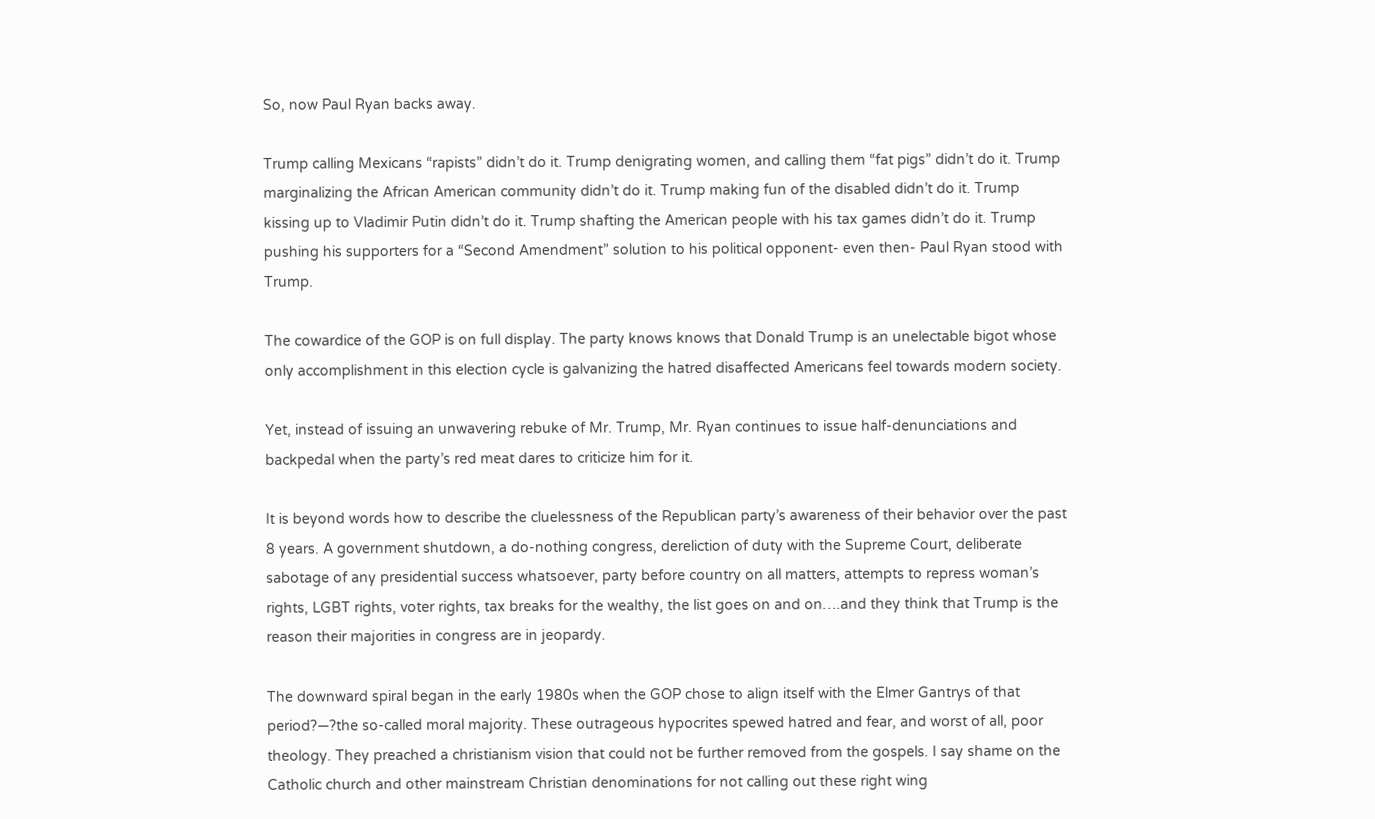So, now Paul Ryan backs away.

Trump calling Mexicans “rapists” didn’t do it. Trump denigrating women, and calling them “fat pigs” didn’t do it. Trump marginalizing the African American community didn’t do it. Trump making fun of the disabled didn’t do it. Trump kissing up to Vladimir Putin didn’t do it. Trump shafting the American people with his tax games didn’t do it. Trump pushing his supporters for a “Second Amendment” solution to his political opponent- even then- Paul Ryan stood with Trump.

The cowardice of the GOP is on full display. The party knows knows that Donald Trump is an unelectable bigot whose only accomplishment in this election cycle is galvanizing the hatred disaffected Americans feel towards modern society.

Yet, instead of issuing an unwavering rebuke of Mr. Trump, Mr. Ryan continues to issue half-denunciations and backpedal when the party’s red meat dares to criticize him for it.

It is beyond words how to describe the cluelessness of the Republican party’s awareness of their behavior over the past 8 years. A government shutdown, a do-nothing congress, dereliction of duty with the Supreme Court, deliberate sabotage of any presidential success whatsoever, party before country on all matters, attempts to repress woman’s rights, LGBT rights, voter rights, tax breaks for the wealthy, the list goes on and on….and they think that Trump is the reason their majorities in congress are in jeopardy.

The downward spiral began in the early 1980s when the GOP chose to align itself with the Elmer Gantrys of that period?—?the so-called moral majority. These outrageous hypocrites spewed hatred and fear, and worst of all, poor theology. They preached a christianism vision that could not be further removed from the gospels. I say shame on the Catholic church and other mainstream Christian denominations for not calling out these right wing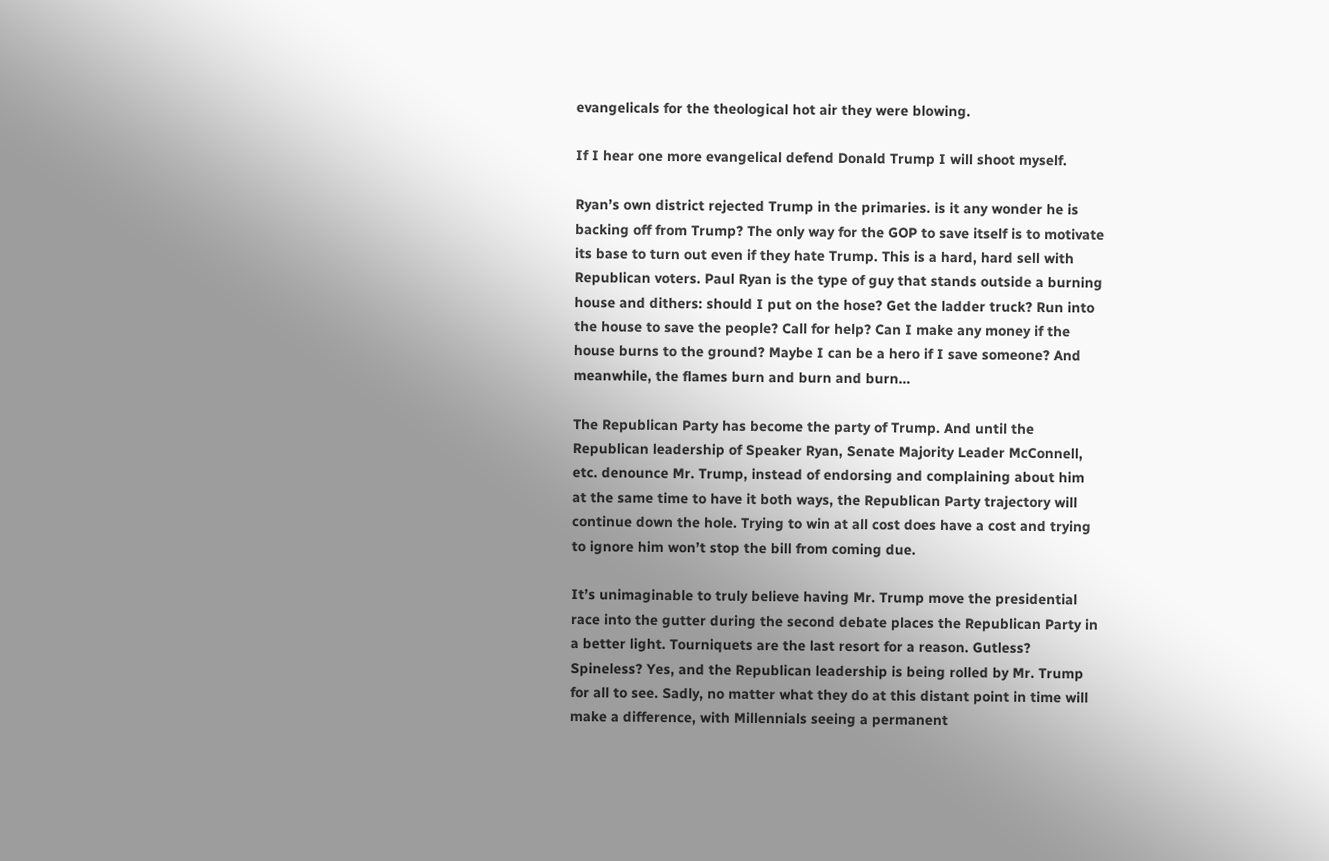evangelicals for the theological hot air they were blowing.

If I hear one more evangelical defend Donald Trump I will shoot myself.

Ryan’s own district rejected Trump in the primaries. is it any wonder he is backing off from Trump? The only way for the GOP to save itself is to motivate its base to turn out even if they hate Trump. This is a hard, hard sell with Republican voters. Paul Ryan is the type of guy that stands outside a burning house and dithers: should I put on the hose? Get the ladder truck? Run into the house to save the people? Call for help? Can I make any money if the house burns to the ground? Maybe I can be a hero if I save someone? And meanwhile, the flames burn and burn and burn…

The Republican Party has become the party of Trump. And until the Republican leadership of Speaker Ryan, Senate Majority Leader McConnell, etc. denounce Mr. Trump, instead of endorsing and complaining about him at the same time to have it both ways, the Republican Party trajectory will continue down the hole. Trying to win at all cost does have a cost and trying to ignore him won’t stop the bill from coming due.

It’s unimaginable to truly believe having Mr. Trump move the presidential race into the gutter during the second debate places the Republican Party in a better light. Tourniquets are the last resort for a reason. Gutless? Spineless? Yes, and the Republican leadership is being rolled by Mr. Trump for all to see. Sadly, no matter what they do at this distant point in time will make a difference, with Millennials seeing a permanent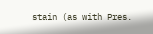stain (as with Pres.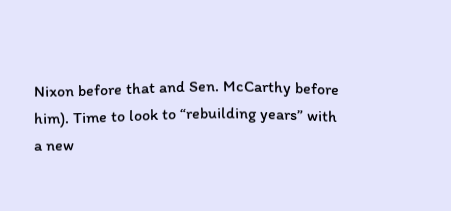Nixon before that and Sen. McCarthy before him). Time to look to “rebuilding years” with a new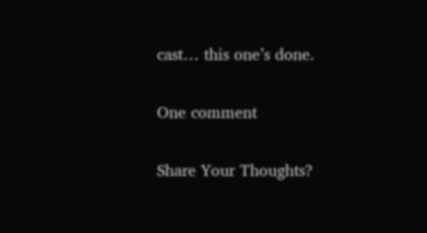cast… this one’s done.

One comment

Share Your Thoughts?